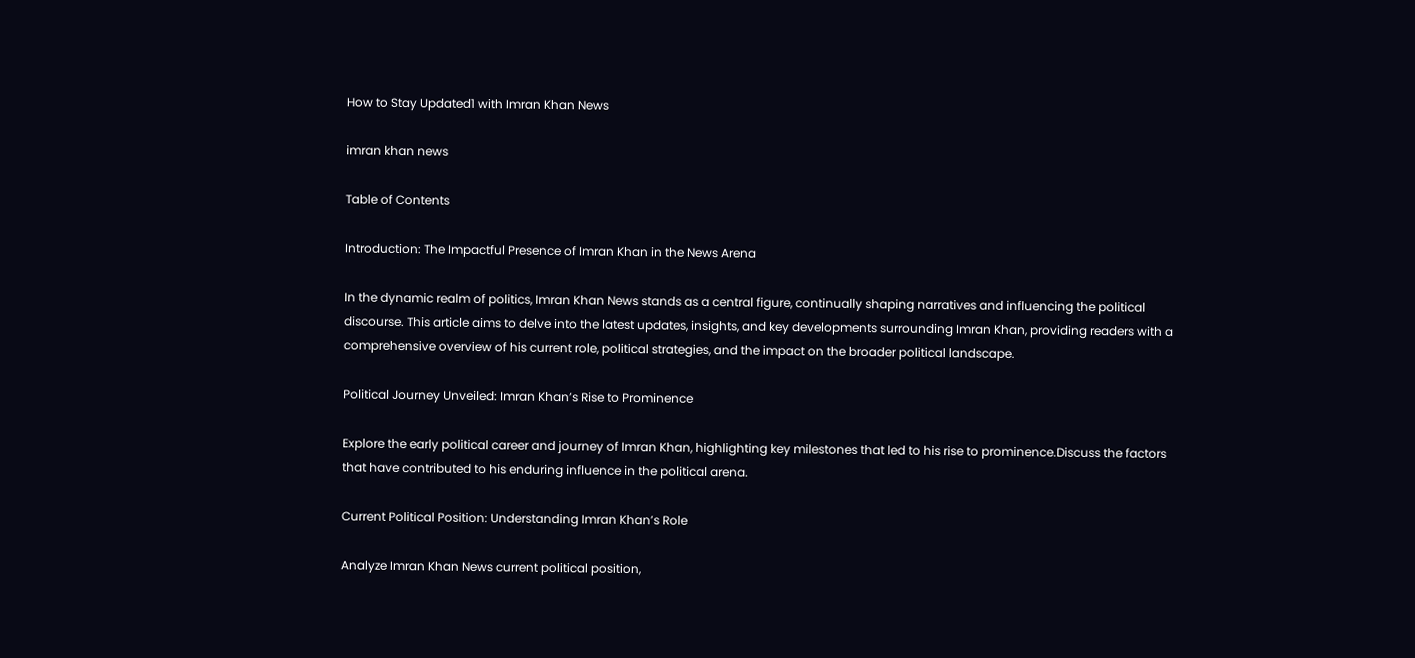How to Stay Updated1 with Imran Khan News

imran khan news

Table of Contents

Introduction: The Impactful Presence of Imran Khan in the News Arena

In the dynamic realm of politics, Imran Khan News stands as a central figure, continually shaping narratives and influencing the political discourse. This article aims to delve into the latest updates, insights, and key developments surrounding Imran Khan, providing readers with a comprehensive overview of his current role, political strategies, and the impact on the broader political landscape.

Political Journey Unveiled: Imran Khan’s Rise to Prominence

Explore the early political career and journey of Imran Khan, highlighting key milestones that led to his rise to prominence.Discuss the factors that have contributed to his enduring influence in the political arena.

Current Political Position: Understanding Imran Khan’s Role

Analyze Imran Khan News current political position,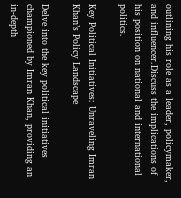outlining his role as a leader, policymaker, and influencer.Discuss the implications of his position on national and international politics.

Key Political Initiatives: Unraveling Imran Khan’s Policy Landscape

Delve into the key political initiatives championed by Imran Khan, providing an in-depth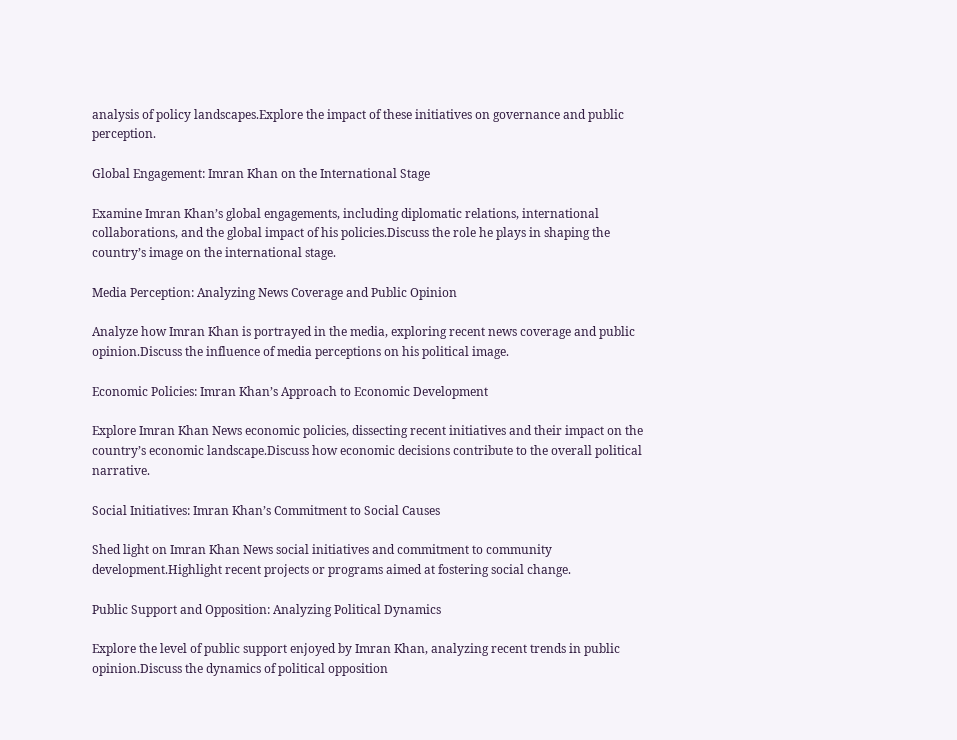analysis of policy landscapes.Explore the impact of these initiatives on governance and public perception.

Global Engagement: Imran Khan on the International Stage

Examine Imran Khan’s global engagements, including diplomatic relations, international collaborations, and the global impact of his policies.Discuss the role he plays in shaping the country’s image on the international stage.

Media Perception: Analyzing News Coverage and Public Opinion

Analyze how Imran Khan is portrayed in the media, exploring recent news coverage and public opinion.Discuss the influence of media perceptions on his political image.

Economic Policies: Imran Khan’s Approach to Economic Development

Explore Imran Khan News economic policies, dissecting recent initiatives and their impact on the country’s economic landscape.Discuss how economic decisions contribute to the overall political narrative.

Social Initiatives: Imran Khan’s Commitment to Social Causes

Shed light on Imran Khan News social initiatives and commitment to community development.Highlight recent projects or programs aimed at fostering social change.

Public Support and Opposition: Analyzing Political Dynamics

Explore the level of public support enjoyed by Imran Khan, analyzing recent trends in public opinion.Discuss the dynamics of political opposition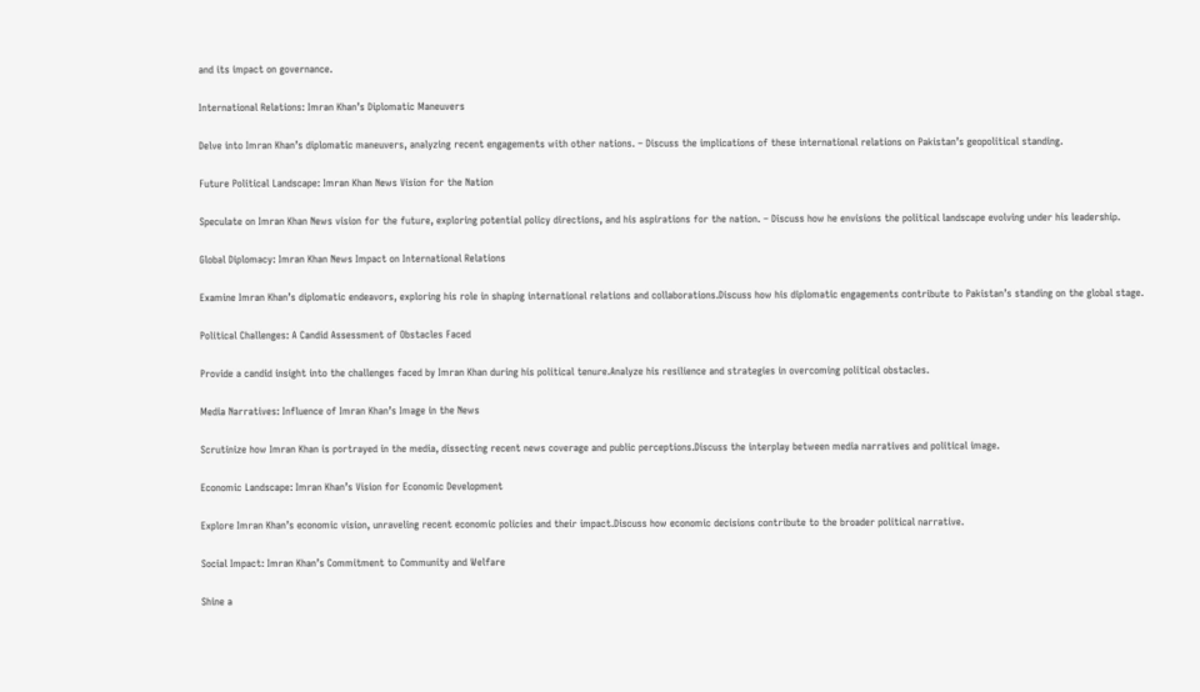and its impact on governance.

International Relations: Imran Khan’s Diplomatic Maneuvers

Delve into Imran Khan’s diplomatic maneuvers, analyzing recent engagements with other nations. – Discuss the implications of these international relations on Pakistan’s geopolitical standing.

Future Political Landscape: Imran Khan News Vision for the Nation

Speculate on Imran Khan News vision for the future, exploring potential policy directions, and his aspirations for the nation. – Discuss how he envisions the political landscape evolving under his leadership.

Global Diplomacy: Imran Khan News Impact on International Relations

Examine Imran Khan’s diplomatic endeavors, exploring his role in shaping international relations and collaborations.Discuss how his diplomatic engagements contribute to Pakistan’s standing on the global stage.

Political Challenges: A Candid Assessment of Obstacles Faced

Provide a candid insight into the challenges faced by Imran Khan during his political tenure.Analyze his resilience and strategies in overcoming political obstacles.

Media Narratives: Influence of Imran Khan’s Image in the News

Scrutinize how Imran Khan is portrayed in the media, dissecting recent news coverage and public perceptions.Discuss the interplay between media narratives and political image.

Economic Landscape: Imran Khan’s Vision for Economic Development

Explore Imran Khan’s economic vision, unraveling recent economic policies and their impact.Discuss how economic decisions contribute to the broader political narrative.

Social Impact: Imran Khan’s Commitment to Community and Welfare

Shine a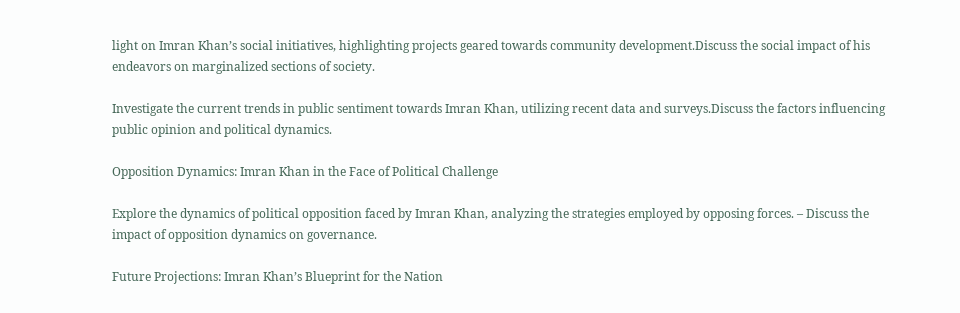light on Imran Khan’s social initiatives, highlighting projects geared towards community development.Discuss the social impact of his endeavors on marginalized sections of society.

Investigate the current trends in public sentiment towards Imran Khan, utilizing recent data and surveys.Discuss the factors influencing public opinion and political dynamics.

Opposition Dynamics: Imran Khan in the Face of Political Challenge

Explore the dynamics of political opposition faced by Imran Khan, analyzing the strategies employed by opposing forces. – Discuss the impact of opposition dynamics on governance.

Future Projections: Imran Khan’s Blueprint for the Nation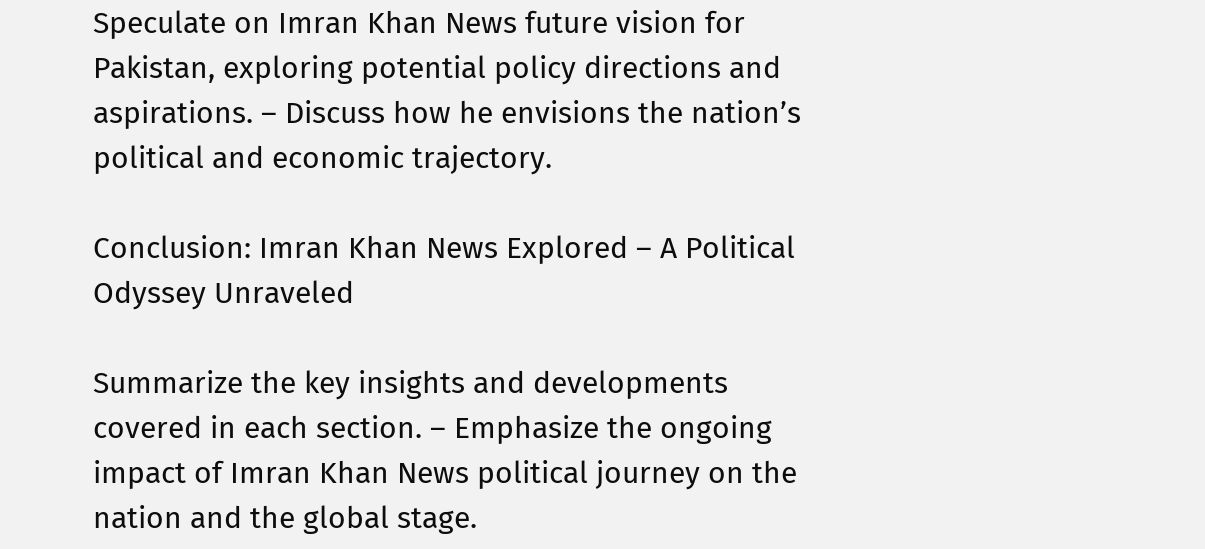Speculate on Imran Khan News future vision for Pakistan, exploring potential policy directions and aspirations. – Discuss how he envisions the nation’s political and economic trajectory.

Conclusion: Imran Khan News Explored – A Political Odyssey Unraveled

Summarize the key insights and developments covered in each section. – Emphasize the ongoing impact of Imran Khan News political journey on the nation and the global stage.